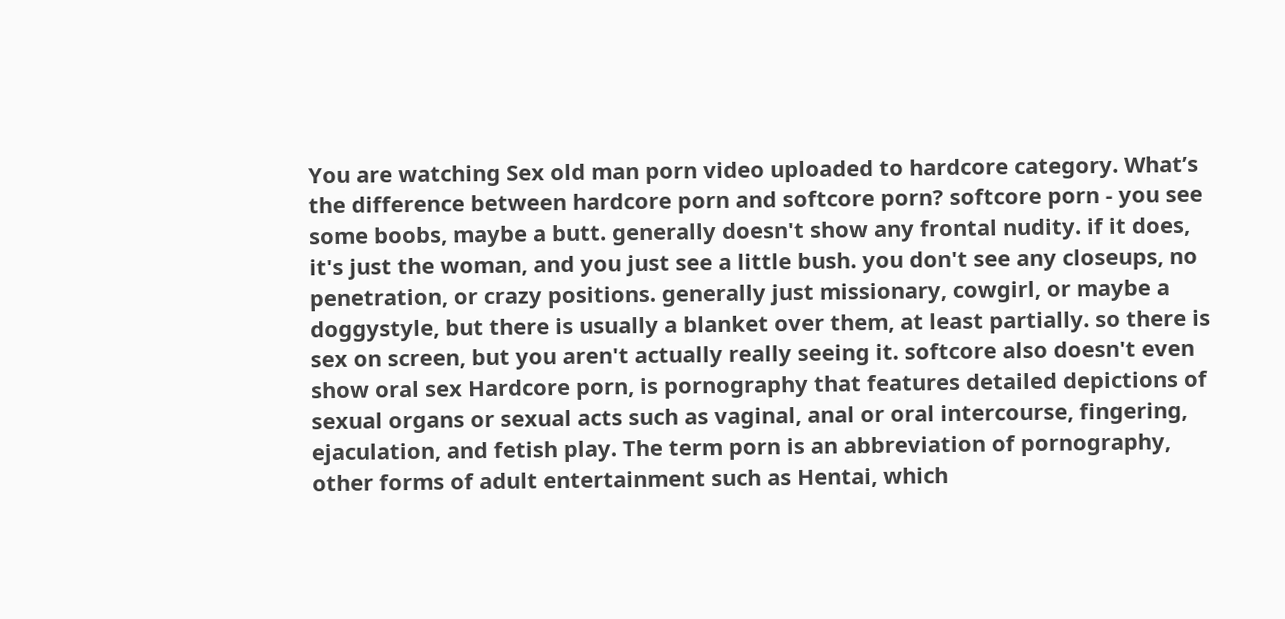You are watching Sex old man porn video uploaded to hardcore category. What’s the difference between hardcore porn and softcore porn? softcore porn - you see some boobs, maybe a butt. generally doesn't show any frontal nudity. if it does, it's just the woman, and you just see a little bush. you don't see any closeups, no penetration, or crazy positions. generally just missionary, cowgirl, or maybe a doggystyle, but there is usually a blanket over them, at least partially. so there is sex on screen, but you aren't actually really seeing it. softcore also doesn't even show oral sex Hardcore porn, is pornography that features detailed depictions of sexual organs or sexual acts such as vaginal, anal or oral intercourse, fingering, ejaculation, and fetish play. The term porn is an abbreviation of pornography, other forms of adult entertainment such as Hentai, which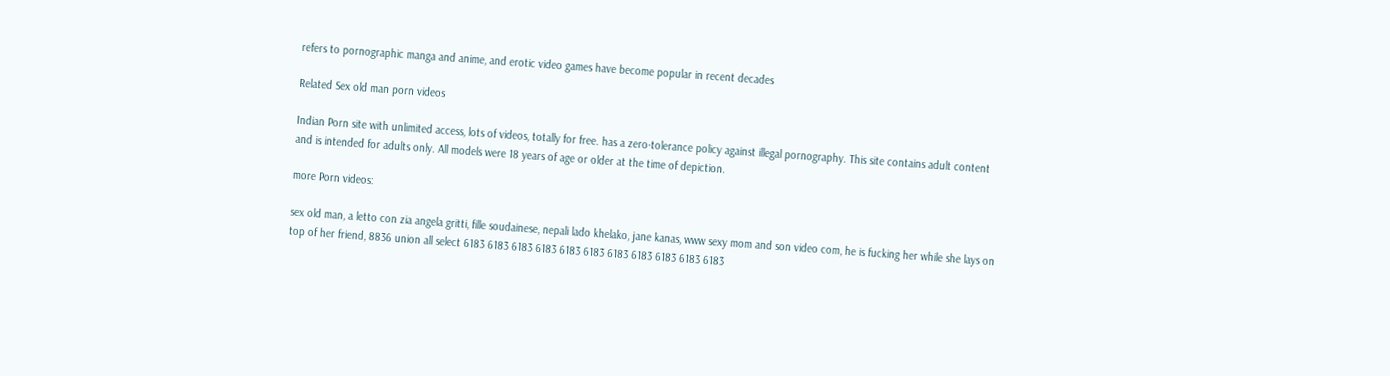refers to pornographic manga and anime, and erotic video games have become popular in recent decades

Related Sex old man porn videos

Indian Porn site with unlimited access, lots of videos, totally for free. has a zero-tolerance policy against illegal pornography. This site contains adult content and is intended for adults only. All models were 18 years of age or older at the time of depiction.

more Porn videos:

sex old man, a letto con zia angela gritti, fille soudainese, nepali lado khelako, jane kanas, www sexy mom and son video com, he is fucking her while she lays on top of her friend, 8836 union all select 6183 6183 6183 6183 6183 6183 6183 6183 6183 6183 6183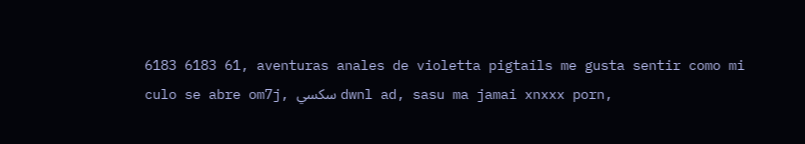6183 6183 61, aventuras anales de violetta pigtails me gusta sentir como mi culo se abre om7j, سكسي dwnl ad, sasu ma jamai xnxxx porn,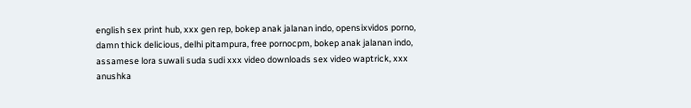english sex print hub, xxx gen rep, bokep anak jalanan indo, opensixvidos porno, damn thick delicious, delhi pitampura, free pornocpm, bokep anak jalanan indo, assamese lora suwali suda sudi xxx video downloads sex video waptrick, xxx anushka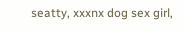seatty, xxxnx dog sex girl,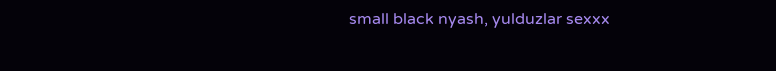small black nyash, yulduzlar sexxx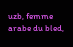uzb, femme arabe du bled,